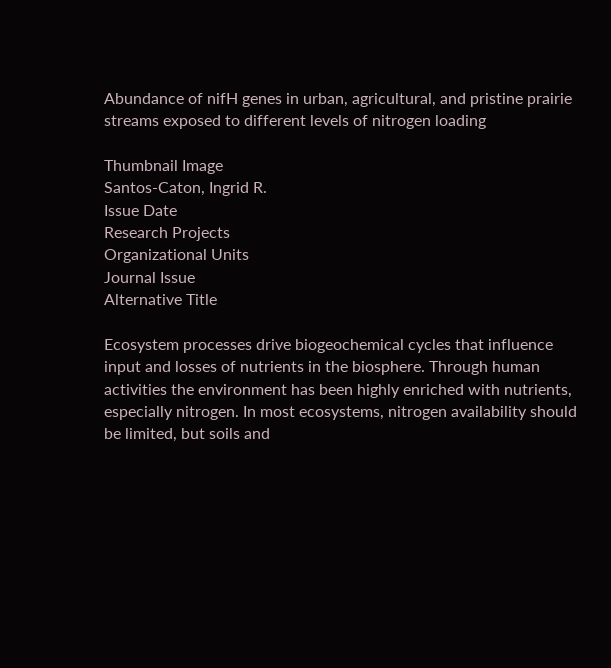Abundance of nifH genes in urban, agricultural, and pristine prairie streams exposed to different levels of nitrogen loading

Thumbnail Image
Santos-Caton, Ingrid R.
Issue Date
Research Projects
Organizational Units
Journal Issue
Alternative Title

Ecosystem processes drive biogeochemical cycles that influence input and losses of nutrients in the biosphere. Through human activities the environment has been highly enriched with nutrients, especially nitrogen. In most ecosystems, nitrogen availability should be limited, but soils and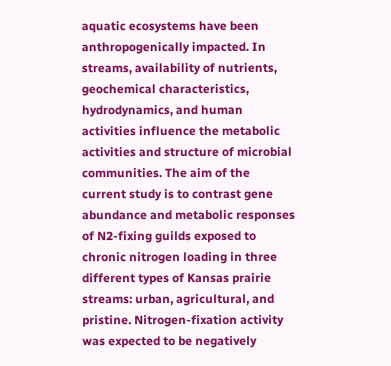aquatic ecosystems have been anthropogenically impacted. In streams, availability of nutrients, geochemical characteristics, hydrodynamics, and human activities influence the metabolic activities and structure of microbial communities. The aim of the current study is to contrast gene abundance and metabolic responses of N2-fixing guilds exposed to chronic nitrogen loading in three different types of Kansas prairie streams: urban, agricultural, and pristine. Nitrogen-fixation activity was expected to be negatively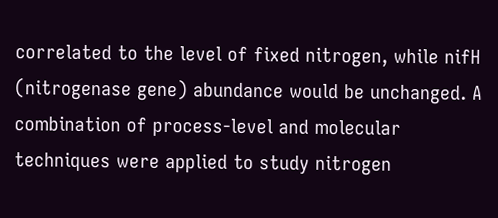correlated to the level of fixed nitrogen, while nifH (nitrogenase gene) abundance would be unchanged. A combination of process-level and molecular techniques were applied to study nitrogen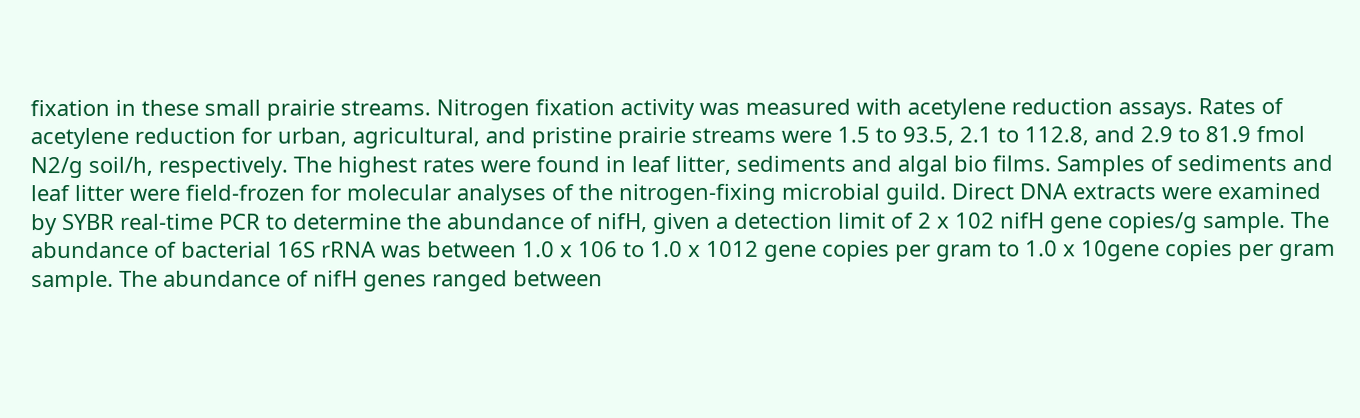fixation in these small prairie streams. Nitrogen fixation activity was measured with acetylene reduction assays. Rates of acetylene reduction for urban, agricultural, and pristine prairie streams were 1.5 to 93.5, 2.1 to 112.8, and 2.9 to 81.9 fmol N2/g soil/h, respectively. The highest rates were found in leaf litter, sediments and algal bio films. Samples of sediments and leaf litter were field-frozen for molecular analyses of the nitrogen-fixing microbial guild. Direct DNA extracts were examined by SYBR real-time PCR to determine the abundance of nifH, given a detection limit of 2 x 102 nifH gene copies/g sample. The abundance of bacterial 16S rRNA was between 1.0 x 106 to 1.0 x 1012 gene copies per gram to 1.0 x 10gene copies per gram sample. The abundance of nifH genes ranged between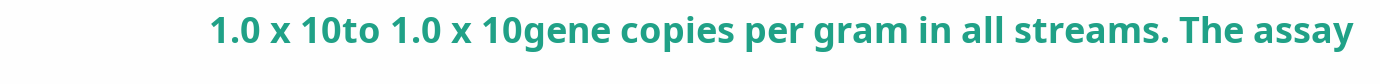1.0 x 10to 1.0 x 10gene copies per gram in all streams. The assay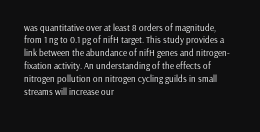was quantitative over at least 8 orders of magnitude, from 1 ng to 0.1 pg of nifH target. This study provides a link between the abundance of nifH genes and nitrogen-fixation activity. An understanding of the effects of nitrogen pollution on nitrogen cycling guilds in small streams will increase our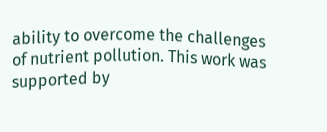ability to overcome the challenges of nutrient pollution. This work was supported by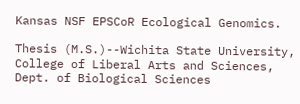Kansas NSF EPSCoR Ecological Genomics.

Thesis (M.S.)--Wichita State University, College of Liberal Arts and Sciences, Dept. of Biological Sciences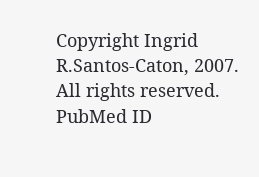Copyright Ingrid R.Santos-Caton, 2007. All rights reserved.
PubMed ID